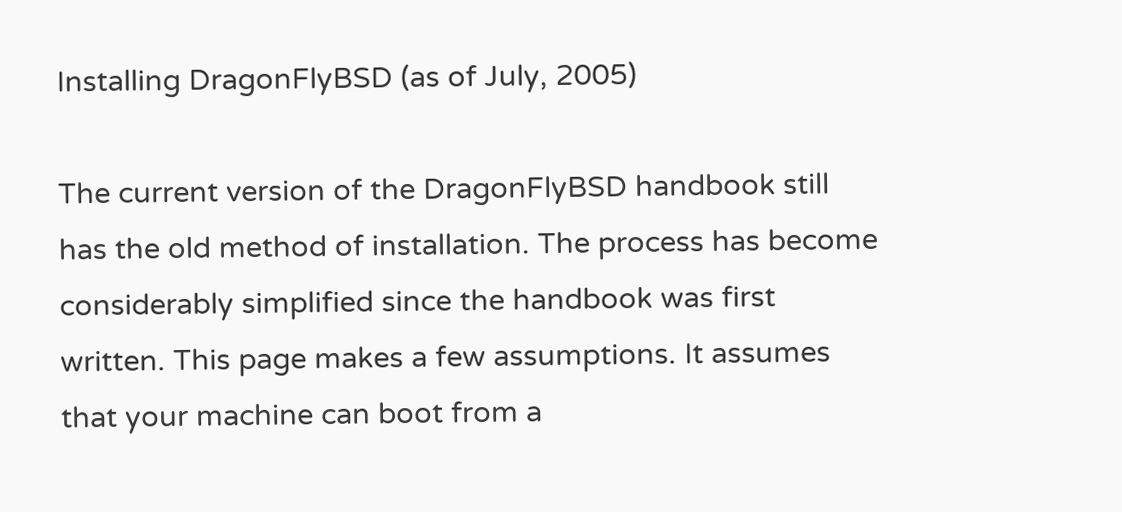Installing DragonFlyBSD (as of July, 2005)

The current version of the DragonFlyBSD handbook still has the old method of installation. The process has become considerably simplified since the handbook was first written. This page makes a few assumptions. It assumes that your machine can boot from a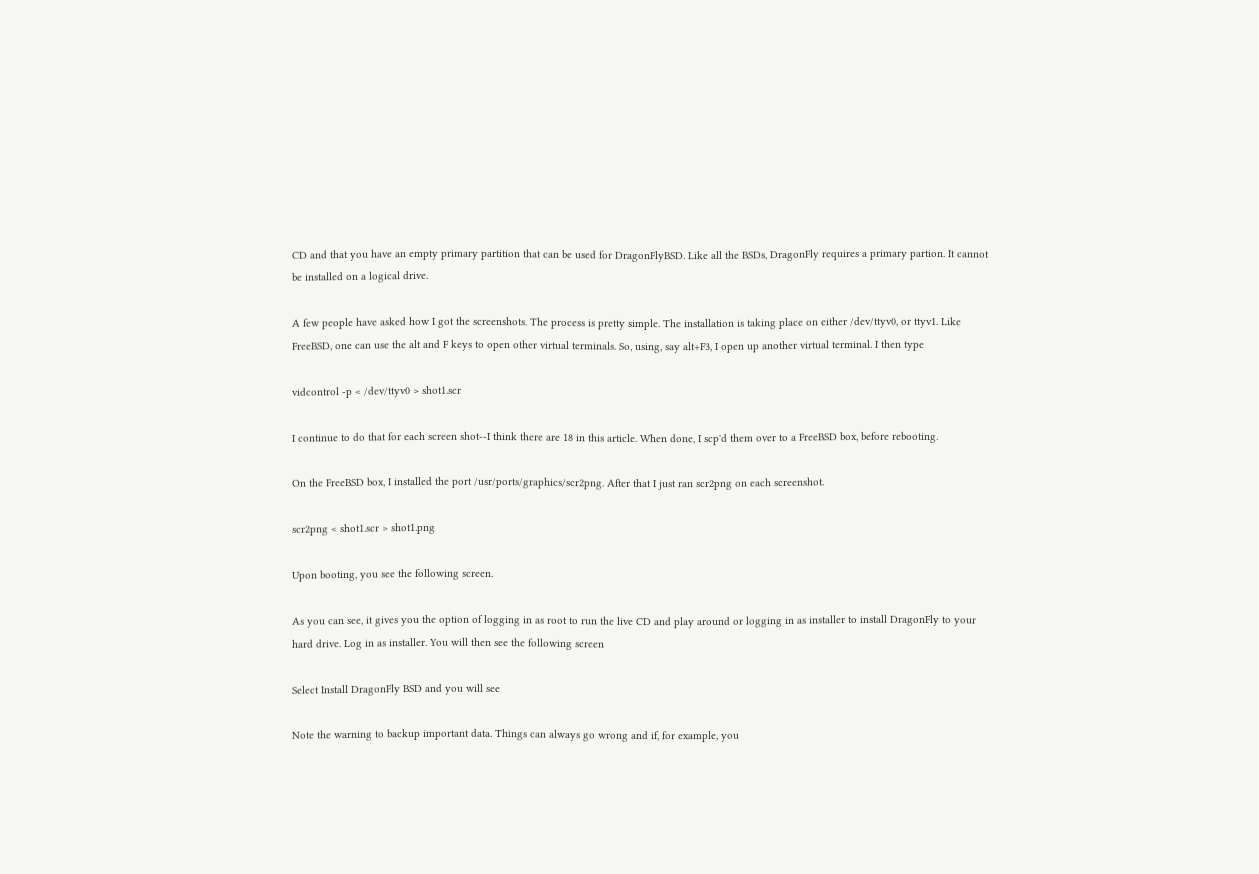CD and that you have an empty primary partition that can be used for DragonFlyBSD. Like all the BSDs, DragonFly requires a primary partion. It cannot be installed on a logical drive.

A few people have asked how I got the screenshots. The process is pretty simple. The installation is taking place on either /dev/ttyv0, or ttyv1. Like FreeBSD, one can use the alt and F keys to open other virtual terminals. So, using, say alt+F3, I open up another virtual terminal. I then type

vidcontrol -p < /dev/ttyv0 > shot1.scr

I continue to do that for each screen shot--I think there are 18 in this article. When done, I scp'd them over to a FreeBSD box, before rebooting.

On the FreeBSD box, I installed the port /usr/ports/graphics/scr2png. After that I just ran scr2png on each screenshot.

scr2png < shot1.scr > shot1.png

Upon booting, you see the following screen.

As you can see, it gives you the option of logging in as root to run the live CD and play around or logging in as installer to install DragonFly to your hard drive. Log in as installer. You will then see the following screen

Select Install DragonFly BSD and you will see

Note the warning to backup important data. Things can always go wrong and if, for example, you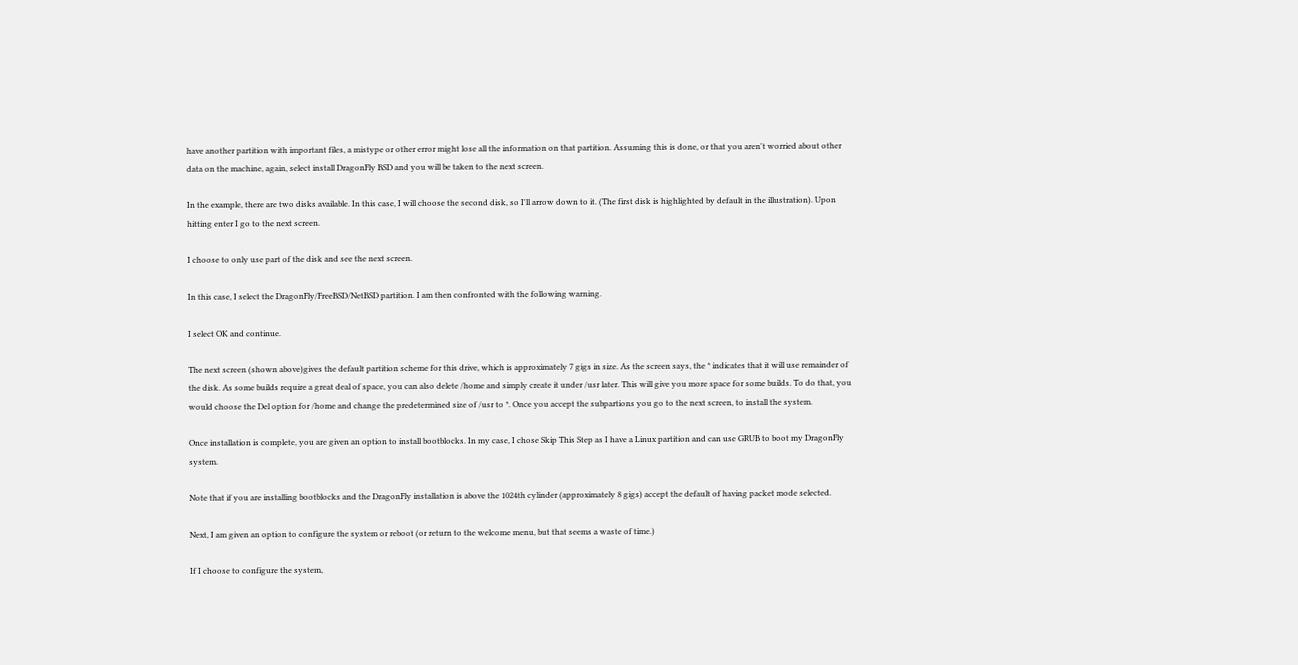have another partition with important files, a mistype or other error might lose all the information on that partition. Assuming this is done, or that you aren't worried about other data on the machine, again, select install DragonFly BSD and you will be taken to the next screen.

In the example, there are two disks available. In this case, I will choose the second disk, so I'll arrow down to it. (The first disk is highlighted by default in the illustration). Upon hitting enter I go to the next screen.

I choose to only use part of the disk and see the next screen.

In this case, I select the DragonFly/FreeBSD/NetBSD partition. I am then confronted with the following warning.

I select OK and continue.

The next screen (shown above)gives the default partition scheme for this drive, which is approximately 7 gigs in size. As the screen says, the * indicates that it will use remainder of the disk. As some builds require a great deal of space, you can also delete /home and simply create it under /usr later. This will give you more space for some builds. To do that, you would choose the Del option for /home and change the predetermined size of /usr to *. Once you accept the subpartions you go to the next screen, to install the system.

Once installation is complete, you are given an option to install bootblocks. In my case, I chose Skip This Step as I have a Linux partition and can use GRUB to boot my DragonFly system.

Note that if you are installing bootblocks and the DragonFly installation is above the 1024th cylinder (approximately 8 gigs) accept the default of having packet mode selected.

Next, I am given an option to configure the system or reboot (or return to the welcome menu, but that seems a waste of time.)

If I choose to configure the system,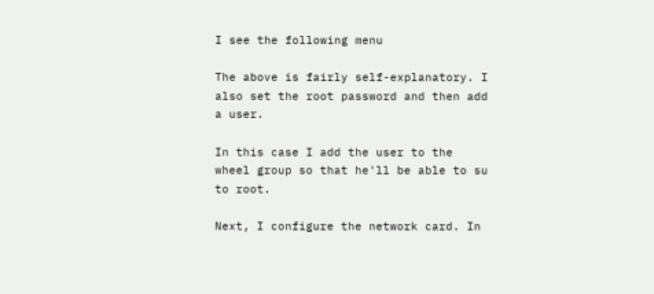I see the following menu

The above is fairly self-explanatory. I also set the root password and then add a user.

In this case I add the user to the wheel group so that he'll be able to su to root.

Next, I configure the network card. In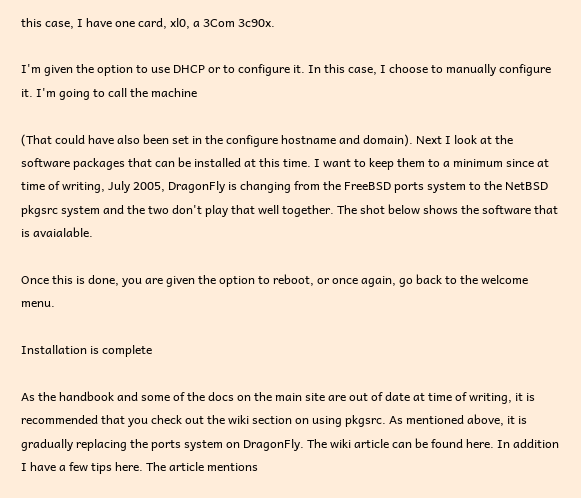this case, I have one card, xl0, a 3Com 3c90x.

I'm given the option to use DHCP or to configure it. In this case, I choose to manually configure it. I'm going to call the machine

(That could have also been set in the configure hostname and domain). Next I look at the software packages that can be installed at this time. I want to keep them to a minimum since at time of writing, July 2005, DragonFly is changing from the FreeBSD ports system to the NetBSD pkgsrc system and the two don't play that well together. The shot below shows the software that is avaialable.

Once this is done, you are given the option to reboot, or once again, go back to the welcome menu.

Installation is complete

As the handbook and some of the docs on the main site are out of date at time of writing, it is recommended that you check out the wiki section on using pkgsrc. As mentioned above, it is gradually replacing the ports system on DragonFly. The wiki article can be found here. In addition I have a few tips here. The article mentions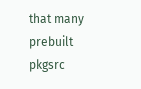that many prebuilt pkgsrc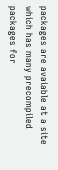packages are avaiable at a site which has many precompiled packages for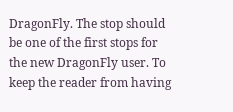DragonFly. The stop should be one of the first stops for the new DragonFly user. To keep the reader from having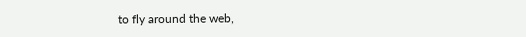to fly around the web,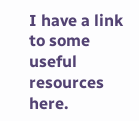I have a link to some useful resources here.